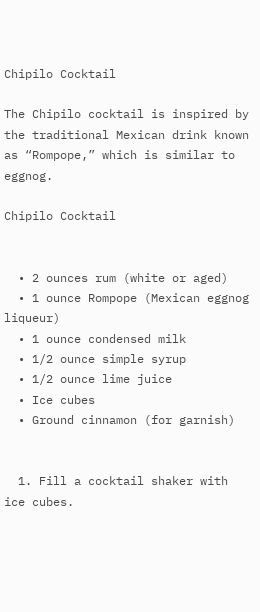Chipilo Cocktail

The Chipilo cocktail is inspired by the traditional Mexican drink known as “Rompope,” which is similar to eggnog.

Chipilo Cocktail


  • 2 ounces rum (white or aged)
  • 1 ounce Rompope (Mexican eggnog liqueur)
  • 1 ounce condensed milk
  • 1/2 ounce simple syrup
  • 1/2 ounce lime juice
  • Ice cubes
  • Ground cinnamon (for garnish)


  1. Fill a cocktail shaker with ice cubes.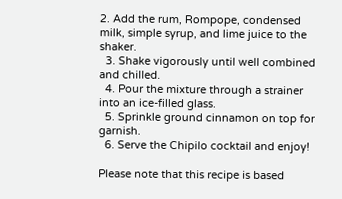2. Add the rum, Rompope, condensed milk, simple syrup, and lime juice to the shaker.
  3. Shake vigorously until well combined and chilled.
  4. Pour the mixture through a strainer into an ice-filled glass.
  5. Sprinkle ground cinnamon on top for garnish.
  6. Serve the Chipilo cocktail and enjoy!

Please note that this recipe is based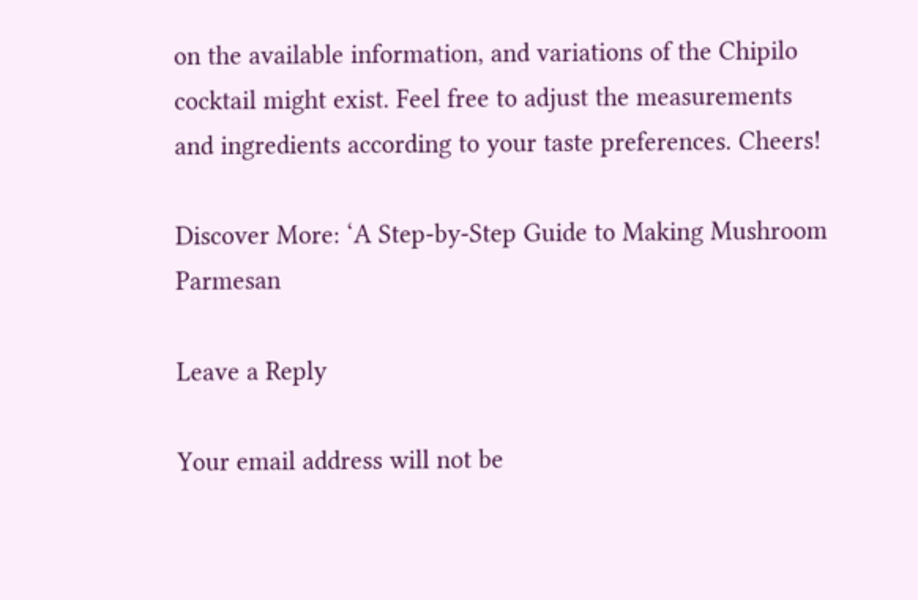on the available information, and variations of the Chipilo cocktail might exist. Feel free to adjust the measurements and ingredients according to your taste preferences. Cheers!

Discover More: ‘A Step-by-Step Guide to Making Mushroom Parmesan

Leave a Reply

Your email address will not be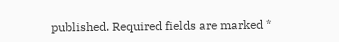published. Required fields are marked *